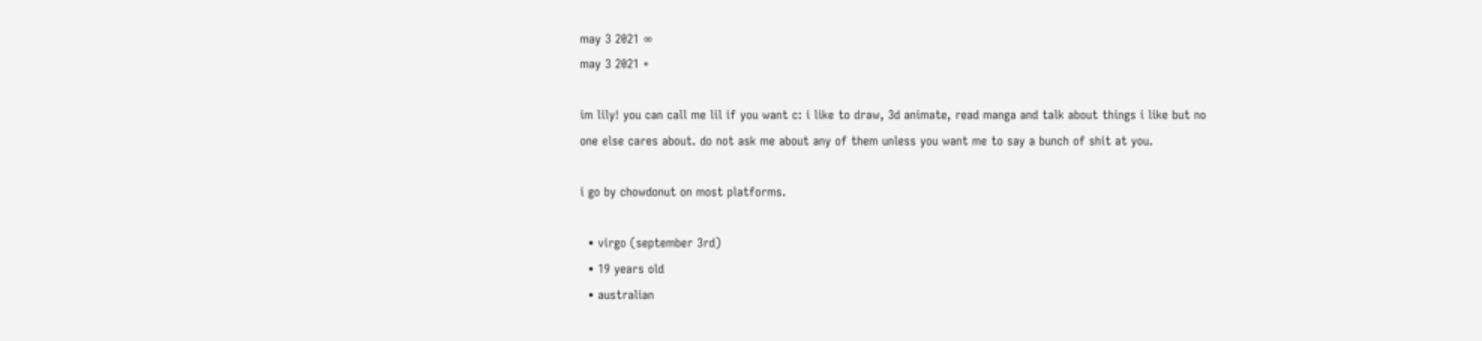may 3 2021 ∞
may 3 2021 +

im lily! you can call me lil if you want c: i like to draw, 3d animate, read manga and talk about things i like but no one else cares about. do not ask me about any of them unless you want me to say a bunch of shit at you.

i go by chowdonut on most platforms.

  • virgo (september 3rd)
  • 19 years old
  • australian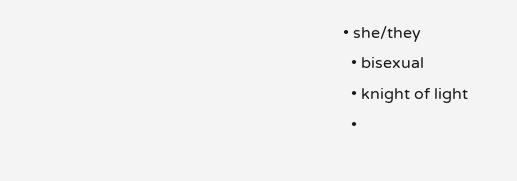• she/they
  • bisexual
  • knight of light
  •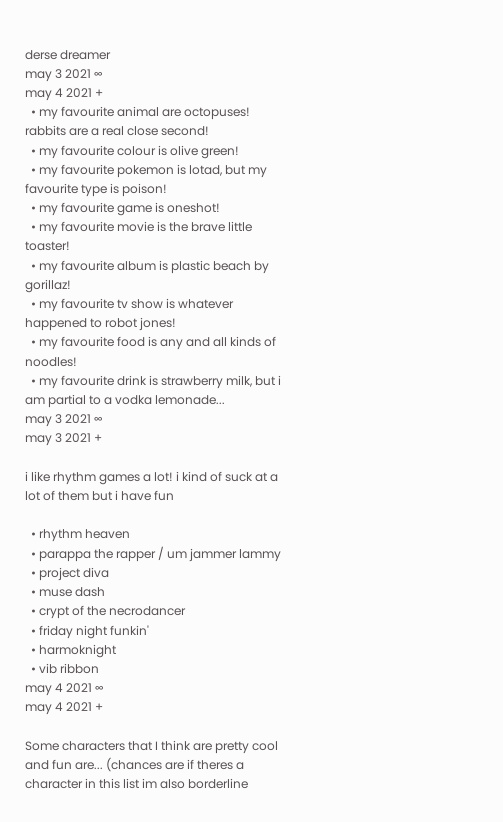derse dreamer
may 3 2021 ∞
may 4 2021 +
  • my favourite animal are octopuses! rabbits are a real close second!
  • my favourite colour is olive green!
  • my favourite pokemon is lotad, but my favourite type is poison!
  • my favourite game is oneshot!
  • my favourite movie is the brave little toaster!
  • my favourite album is plastic beach by gorillaz!
  • my favourite tv show is whatever happened to robot jones!
  • my favourite food is any and all kinds of noodles!
  • my favourite drink is strawberry milk, but i am partial to a vodka lemonade...
may 3 2021 ∞
may 3 2021 +

i like rhythm games a lot! i kind of suck at a lot of them but i have fun

  • rhythm heaven
  • parappa the rapper / um jammer lammy
  • project diva
  • muse dash
  • crypt of the necrodancer
  • friday night funkin'
  • harmoknight
  • vib ribbon
may 4 2021 ∞
may 4 2021 +

Some characters that I think are pretty cool and fun are... (chances are if theres a character in this list im also borderline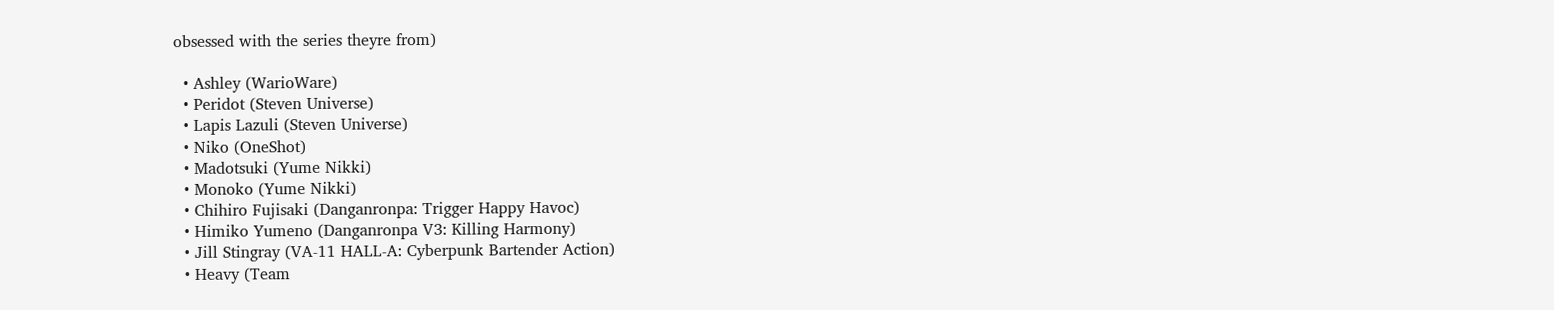obsessed with the series theyre from)

  • Ashley (WarioWare)
  • Peridot (Steven Universe)
  • Lapis Lazuli (Steven Universe)
  • Niko (OneShot)
  • Madotsuki (Yume Nikki)
  • Monoko (Yume Nikki)
  • Chihiro Fujisaki (Danganronpa: Trigger Happy Havoc)
  • Himiko Yumeno (Danganronpa V3: Killing Harmony)
  • Jill Stingray (VA-11 HALL-A: Cyberpunk Bartender Action)
  • Heavy (Team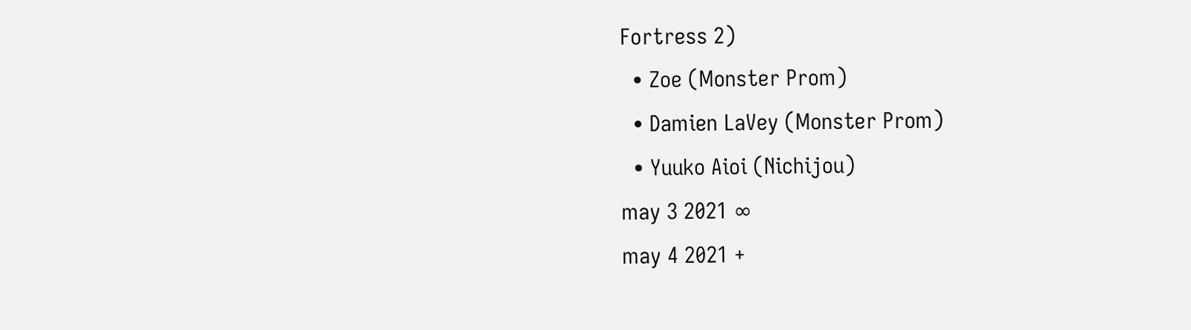Fortress 2)
  • Zoe (Monster Prom)
  • Damien LaVey (Monster Prom)
  • Yuuko Aioi (Nichijou)
may 3 2021 ∞
may 4 2021 +